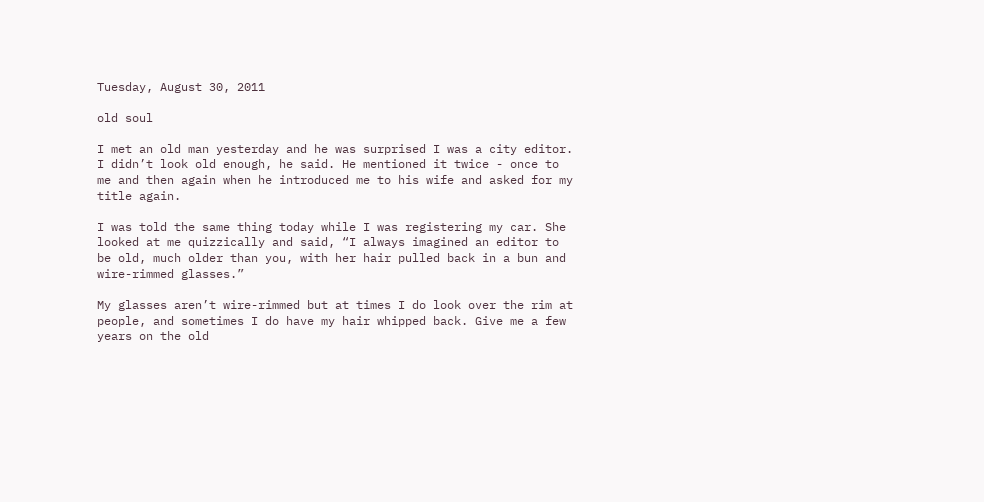Tuesday, August 30, 2011

old soul

I met an old man yesterday and he was surprised I was a city editor. I didn’t look old enough, he said. He mentioned it twice - once to me and then again when he introduced me to his wife and asked for my title again.

I was told the same thing today while I was registering my car. She looked at me quizzically and said, “I always imagined an editor to be old, much older than you, with her hair pulled back in a bun and wire-rimmed glasses.”

My glasses aren’t wire-rimmed but at times I do look over the rim at people, and sometimes I do have my hair whipped back. Give me a few years on the old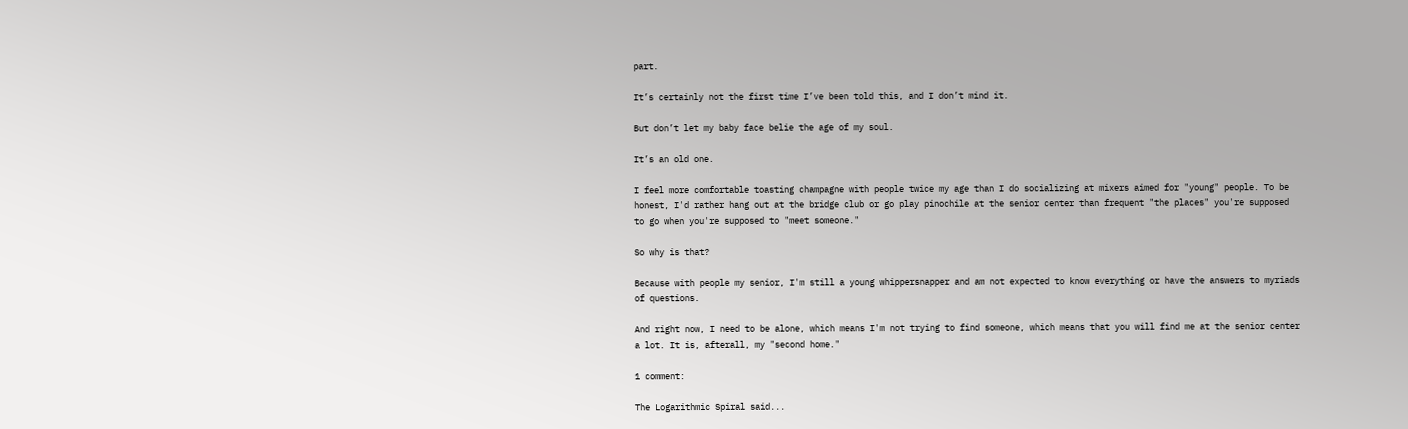part.

It’s certainly not the first time I’ve been told this, and I don’t mind it.

But don’t let my baby face belie the age of my soul.

It’s an old one.

I feel more comfortable toasting champagne with people twice my age than I do socializing at mixers aimed for "young" people. To be honest, I'd rather hang out at the bridge club or go play pinochile at the senior center than frequent "the places" you're supposed to go when you're supposed to "meet someone."

So why is that?

Because with people my senior, I'm still a young whippersnapper and am not expected to know everything or have the answers to myriads of questions.

And right now, I need to be alone, which means I'm not trying to find someone, which means that you will find me at the senior center a lot. It is, afterall, my "second home."

1 comment:

The Logarithmic Spiral said...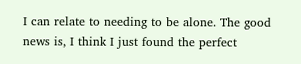I can relate to needing to be alone. The good news is, I think I just found the perfect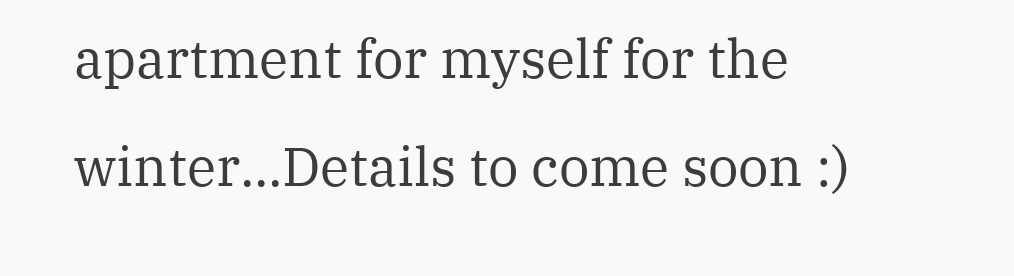apartment for myself for the winter...Details to come soon :)